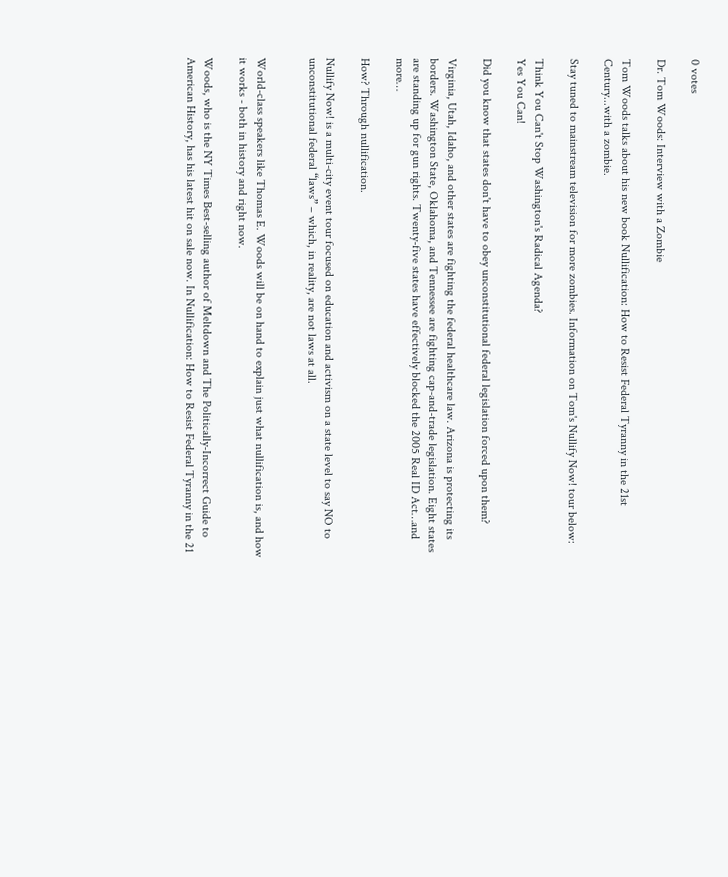0 votes

Dr. Tom Woods: Interview with a Zombie

Tom Woods talks about his new book Nullification: How to Resist Federal Tyranny in the 21st Century...with a zombie.

Stay tuned to mainstream television for more zombies. Information on Tom's Nullify Now! tour below:

Think You Can't Stop Washington's Radical Agenda?
Yes You Can!

Did you know that states don't have to obey unconstitutional federal legislation forced upon them?

Virginia, Utah, Idaho, and other states are fighting the federal healthcare law. Arizona is protecting its borders. Washington State, Oklahoma, and Tennessee are fighting cap-and-trade legislation. Eight states are standing up for gun rights. Twenty-five states have effectively blocked the 2005 Real ID Act…and more…

How? Through nullification.

Nullify Now! is a multi-city event tour focused on education and activism on a state level to say NO to unconstitutional federal “laws” – which, in reality, are not laws at all.


World-class speakers like Thomas E. Woods will be on hand to explain just what nullification is, and how it works - both in history and right now.

Woods, who is the NY Times Best-selling author of Meltdown and The Politically-Incorrect Guide to American History, has his latest hit on sale now. In Nullification: How to Resist Federal Tyranny in the 21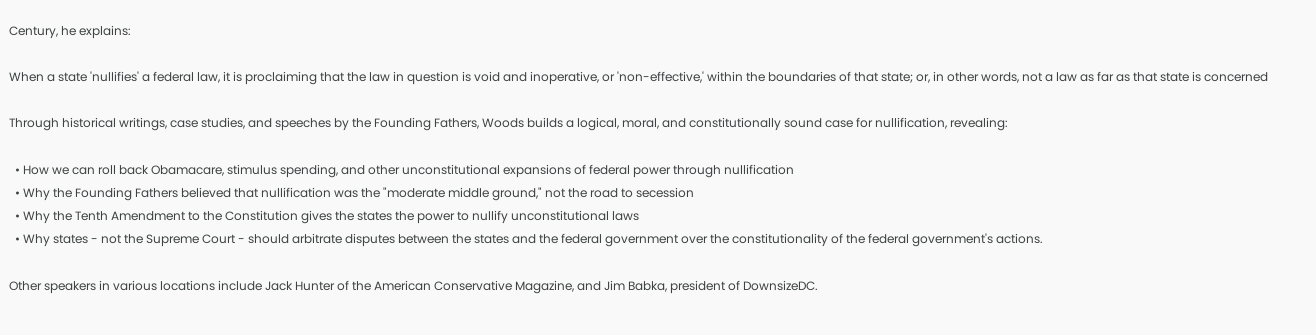Century, he explains:

When a state 'nullifies' a federal law, it is proclaiming that the law in question is void and inoperative, or 'non-effective,' within the boundaries of that state; or, in other words, not a law as far as that state is concerned

Through historical writings, case studies, and speeches by the Founding Fathers, Woods builds a logical, moral, and constitutionally sound case for nullification, revealing:

  • How we can roll back Obamacare, stimulus spending, and other unconstitutional expansions of federal power through nullification
  • Why the Founding Fathers believed that nullification was the "moderate middle ground," not the road to secession
  • Why the Tenth Amendment to the Constitution gives the states the power to nullify unconstitutional laws
  • Why states - not the Supreme Court - should arbitrate disputes between the states and the federal government over the constitutionality of the federal government's actions.

Other speakers in various locations include Jack Hunter of the American Conservative Magazine, and Jim Babka, president of DownsizeDC.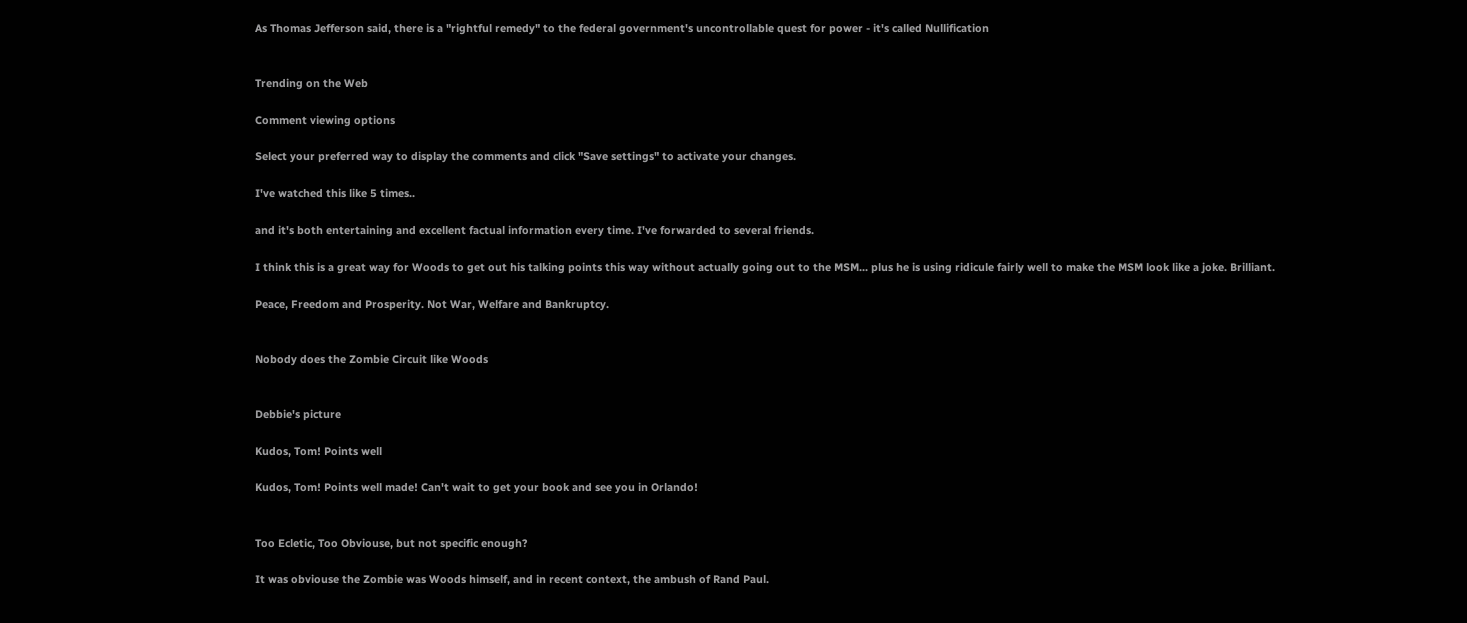As Thomas Jefferson said, there is a "rightful remedy" to the federal government's uncontrollable quest for power - it's called Nullification


Trending on the Web

Comment viewing options

Select your preferred way to display the comments and click "Save settings" to activate your changes.

I've watched this like 5 times..

and it's both entertaining and excellent factual information every time. I've forwarded to several friends.

I think this is a great way for Woods to get out his talking points this way without actually going out to the MSM... plus he is using ridicule fairly well to make the MSM look like a joke. Brilliant.

Peace, Freedom and Prosperity. Not War, Welfare and Bankruptcy.


Nobody does the Zombie Circuit like Woods


Debbie's picture

Kudos, Tom! Points well

Kudos, Tom! Points well made! Can't wait to get your book and see you in Orlando!


Too Ecletic, Too Obviouse, but not specific enough?

It was obviouse the Zombie was Woods himself, and in recent context, the ambush of Rand Paul.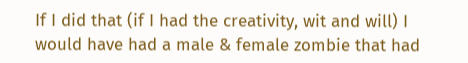If I did that (if I had the creativity, wit and will) I would have had a male & female zombie that had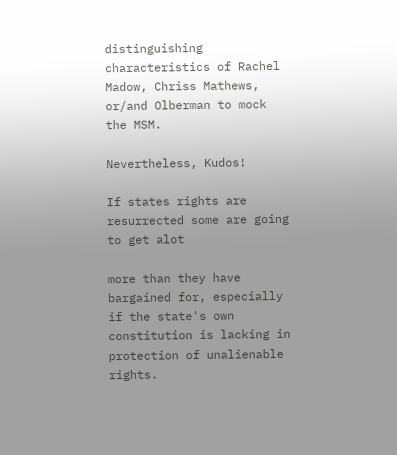distinguishing characteristics of Rachel Madow, Chriss Mathews, or/and Olberman to mock the MSM.

Nevertheless, Kudos!

If states rights are resurrected some are going to get alot

more than they have bargained for, especially if the state's own constitution is lacking in protection of unalienable rights.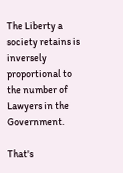The Liberty a society retains is inversely proportional to the number of Lawyers in the Government.

That's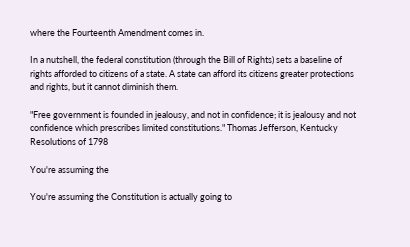where the Fourteenth Amendment comes in.

In a nutshell, the federal constitution (through the Bill of Rights) sets a baseline of rights afforded to citizens of a state. A state can afford its citizens greater protections and rights, but it cannot diminish them.

"Free government is founded in jealousy, and not in confidence; it is jealousy and not confidence which prescribes limited constitutions." Thomas Jefferson, Kentucky Resolutions of 1798

You're assuming the

You're assuming the Constitution is actually going to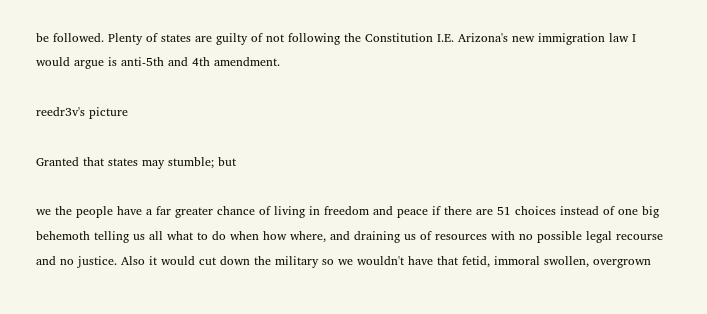be followed. Plenty of states are guilty of not following the Constitution I.E. Arizona's new immigration law I would argue is anti-5th and 4th amendment.

reedr3v's picture

Granted that states may stumble; but

we the people have a far greater chance of living in freedom and peace if there are 51 choices instead of one big behemoth telling us all what to do when how where, and draining us of resources with no possible legal recourse and no justice. Also it would cut down the military so we wouldn't have that fetid, immoral swollen, overgrown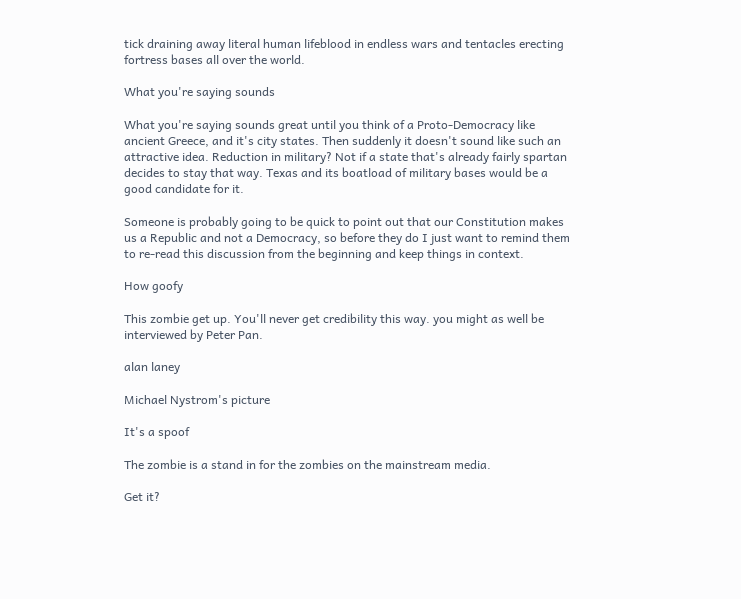tick draining away literal human lifeblood in endless wars and tentacles erecting fortress bases all over the world.

What you're saying sounds

What you're saying sounds great until you think of a Proto-Democracy like ancient Greece, and it's city states. Then suddenly it doesn't sound like such an attractive idea. Reduction in military? Not if a state that's already fairly spartan decides to stay that way. Texas and its boatload of military bases would be a good candidate for it.

Someone is probably going to be quick to point out that our Constitution makes us a Republic and not a Democracy, so before they do I just want to remind them to re-read this discussion from the beginning and keep things in context.

How goofy

This zombie get up. You'll never get credibility this way. you might as well be interviewed by Peter Pan.

alan laney

Michael Nystrom's picture

It's a spoof

The zombie is a stand in for the zombies on the mainstream media.

Get it?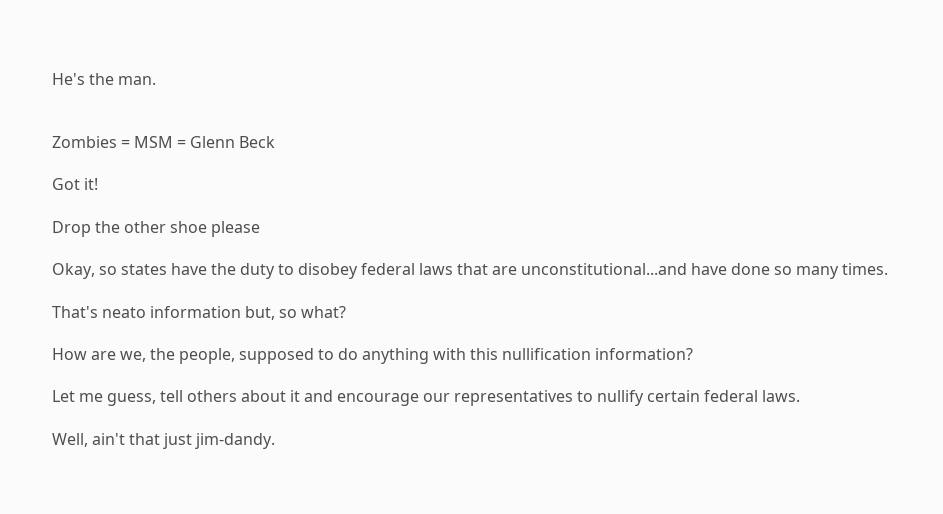He's the man.


Zombies = MSM = Glenn Beck

Got it!

Drop the other shoe please

Okay, so states have the duty to disobey federal laws that are unconstitutional...and have done so many times.

That's neato information but, so what?

How are we, the people, supposed to do anything with this nullification information?

Let me guess, tell others about it and encourage our representatives to nullify certain federal laws.

Well, ain't that just jim-dandy.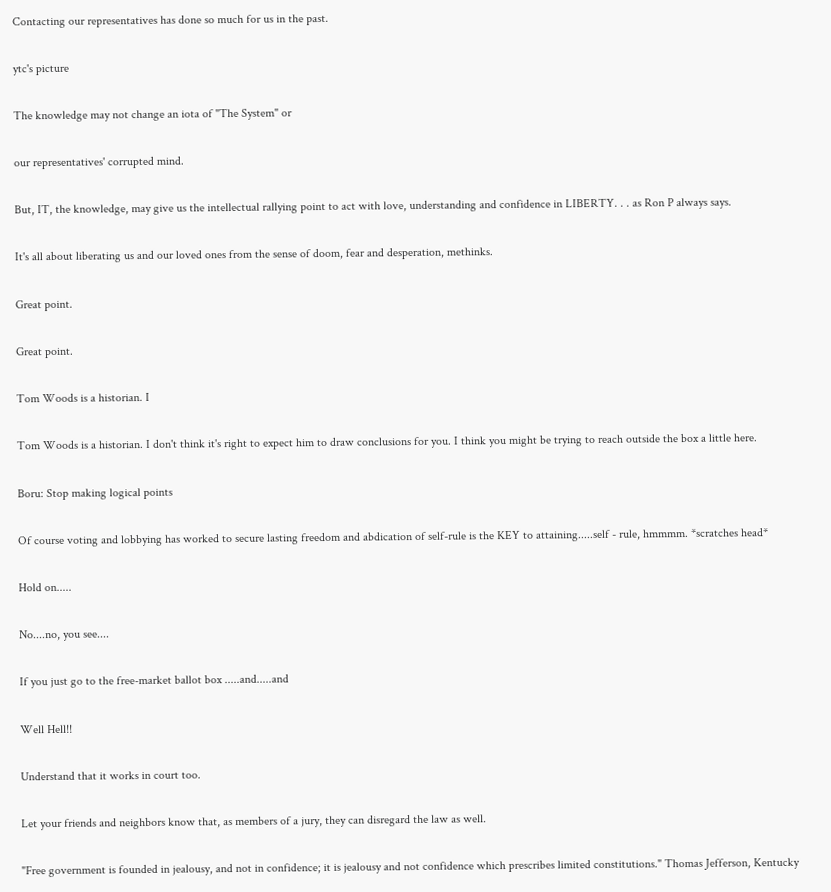Contacting our representatives has done so much for us in the past.

ytc's picture

The knowledge may not change an iota of "The System" or

our representatives' corrupted mind.

But, IT, the knowledge, may give us the intellectual rallying point to act with love, understanding and confidence in LIBERTY. . . as Ron P always says.

It's all about liberating us and our loved ones from the sense of doom, fear and desperation, methinks.

Great point.

Great point.

Tom Woods is a historian. I

Tom Woods is a historian. I don't think it's right to expect him to draw conclusions for you. I think you might be trying to reach outside the box a little here.

Boru: Stop making logical points

Of course voting and lobbying has worked to secure lasting freedom and abdication of self-rule is the KEY to attaining.....self - rule, hmmmm. *scratches head*

Hold on.....

No....no, you see....

If you just go to the free-market ballot box .....and.....and

Well Hell!!

Understand that it works in court too.

Let your friends and neighbors know that, as members of a jury, they can disregard the law as well.

"Free government is founded in jealousy, and not in confidence; it is jealousy and not confidence which prescribes limited constitutions." Thomas Jefferson, Kentucky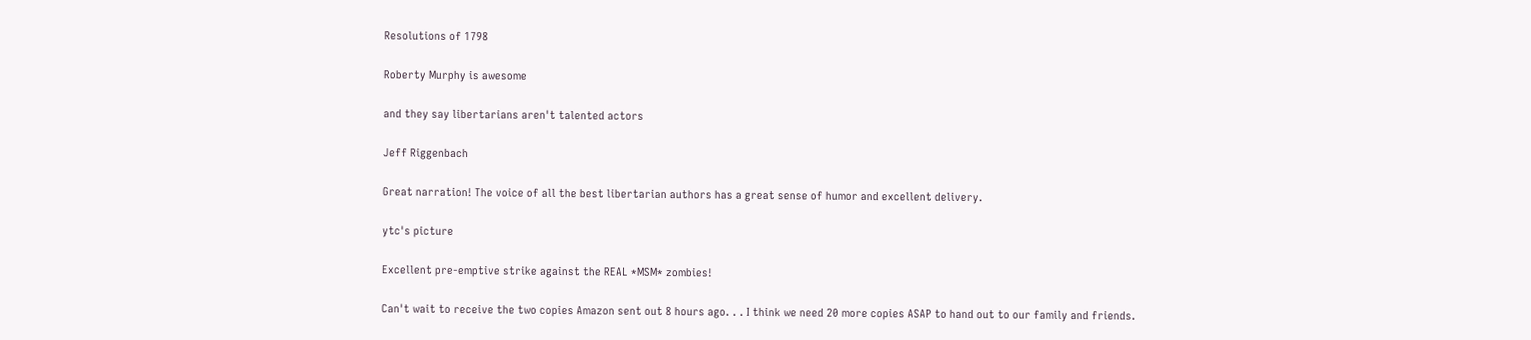Resolutions of 1798

Roberty Murphy is awesome

and they say libertarians aren't talented actors

Jeff Riggenbach

Great narration! The voice of all the best libertarian authors has a great sense of humor and excellent delivery.

ytc's picture

Excellent pre-emptive strike against the REAL *MSM* zombies!

Can't wait to receive the two copies Amazon sent out 8 hours ago. . . I think we need 20 more copies ASAP to hand out to our family and friends.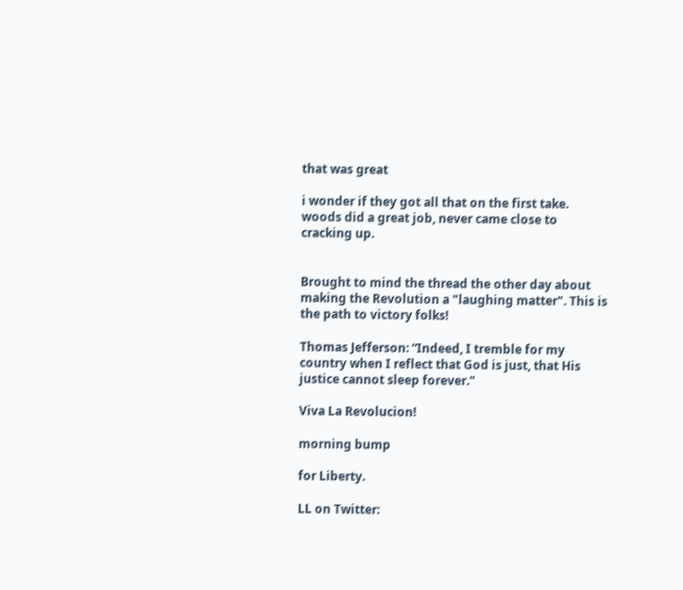that was great

i wonder if they got all that on the first take. woods did a great job, never came close to cracking up.


Brought to mind the thread the other day about making the Revolution a "laughing matter". This is the path to victory folks!

Thomas Jefferson: “Indeed, I tremble for my country when I reflect that God is just, that His justice cannot sleep forever."

Viva La Revolucion!

morning bump

for Liberty.

LL on Twitter: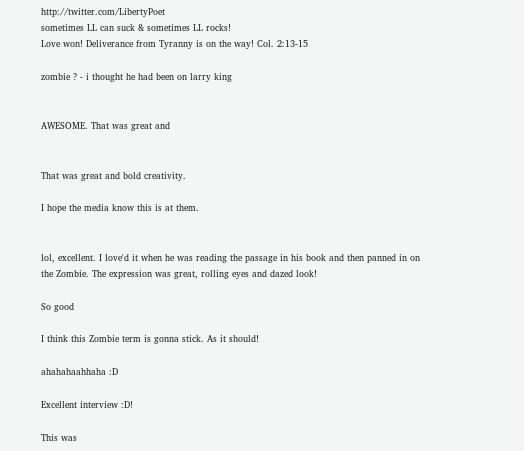http://twitter.com/LibertyPoet
sometimes LL can suck & sometimes LL rocks!
Love won! Deliverance from Tyranny is on the way! Col. 2:13-15

zombie ? - i thought he had been on larry king


AWESOME. That was great and


That was great and bold creativity.

I hope the media know this is at them.


lol, excellent. I love'd it when he was reading the passage in his book and then panned in on the Zombie. The expression was great, rolling eyes and dazed look!

So good

I think this Zombie term is gonna stick. As it should!

ahahahaahhaha :D

Excellent interview :D!

This was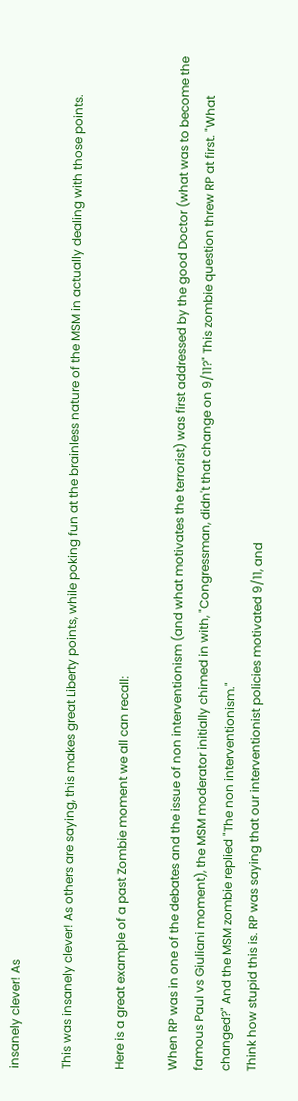insanely clever! As

This was insanely clever! As others are saying, this makes great Liberty points, while poking fun at the brainless nature of the MSM in actually dealing with those points.

Here is a great example of a past Zombie moment we all can recall:

When RP was in one of the debates and the issue of non interventionism (and what motivates the terrorist) was first addressed by the good Doctor (what was to become the famous Paul vs Giuliani moment), the MSM moderator initially chimed in with, "Congressman, didn't that change on 9/11?" This zombie question threw RP at first. "What changed?" And the MSM zombie replied "The non interventionism."
Think how stupid this is. RP was saying that our interventionist policies motivated 9/11, and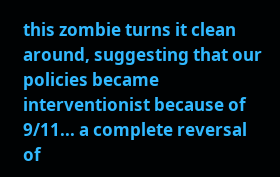this zombie turns it clean around, suggesting that our policies became interventionist because of 9/11... a complete reversal of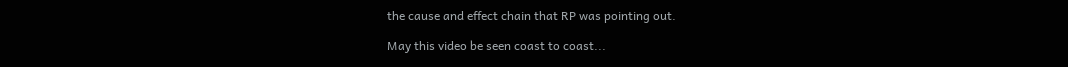the cause and effect chain that RP was pointing out.

May this video be seen coast to coast...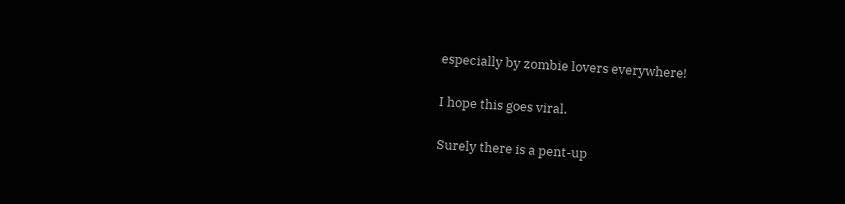especially by zombie lovers everywhere!

I hope this goes viral.

Surely there is a pent-up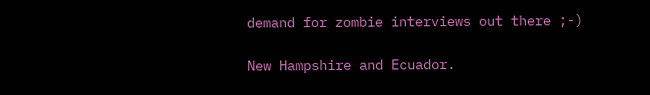demand for zombie interviews out there ;-)

New Hampshire and Ecuador.